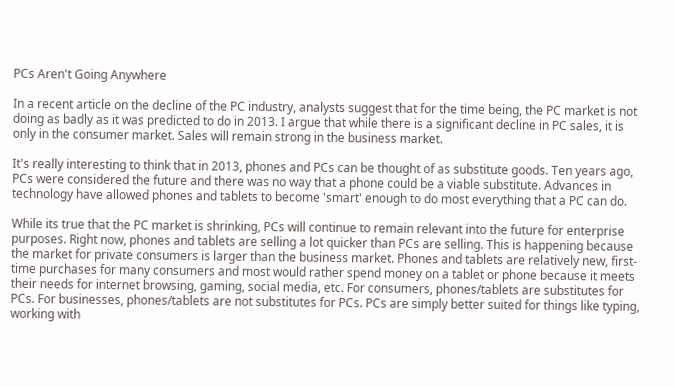PCs Aren't Going Anywhere

In a recent article on the decline of the PC industry, analysts suggest that for the time being, the PC market is not doing as badly as it was predicted to do in 2013. I argue that while there is a significant decline in PC sales, it is only in the consumer market. Sales will remain strong in the business market.

It's really interesting to think that in 2013, phones and PCs can be thought of as substitute goods. Ten years ago, PCs were considered the future and there was no way that a phone could be a viable substitute. Advances in technology have allowed phones and tablets to become 'smart' enough to do most everything that a PC can do.

While its true that the PC market is shrinking, PCs will continue to remain relevant into the future for enterprise purposes. Right now, phones and tablets are selling a lot quicker than PCs are selling. This is happening because the market for private consumers is larger than the business market. Phones and tablets are relatively new, first-time purchases for many consumers and most would rather spend money on a tablet or phone because it meets their needs for internet browsing, gaming, social media, etc. For consumers, phones/tablets are substitutes for PCs. For businesses, phones/tablets are not substitutes for PCs. PCs are simply better suited for things like typing, working with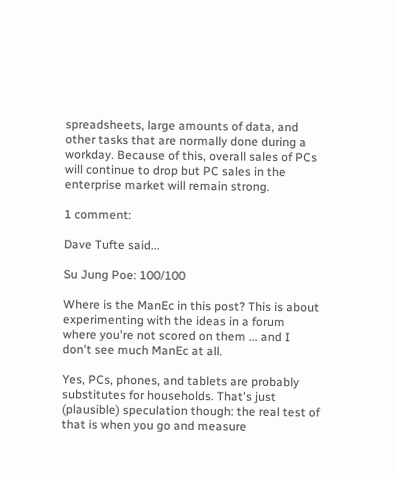spreadsheets, large amounts of data, and other tasks that are normally done during a workday. Because of this, overall sales of PCs will continue to drop but PC sales in the enterprise market will remain strong.

1 comment:

Dave Tufte said...

Su Jung Poe: 100/100

Where is the ManEc in this post? This is about experimenting with the ideas in a forum where you're not scored on them ... and I don't see much ManEc at all.

Yes, PCs, phones, and tablets are probably substitutes for households. That's just (plausible) speculation though: the real test of that is when you go and measure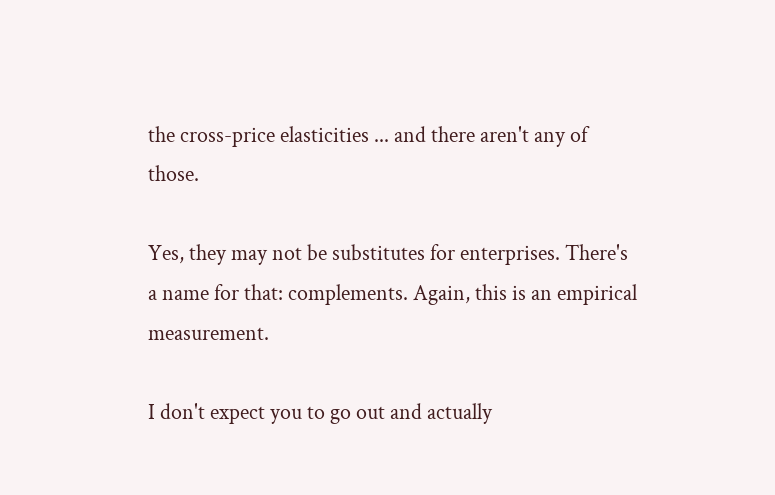the cross-price elasticities ... and there aren't any of those.

Yes, they may not be substitutes for enterprises. There's a name for that: complements. Again, this is an empirical measurement.

I don't expect you to go out and actually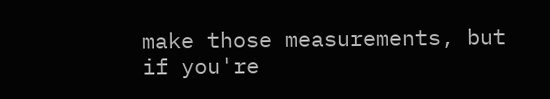make those measurements, but if you're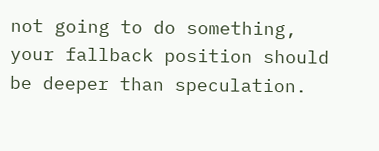not going to do something, your fallback position should be deeper than speculation.